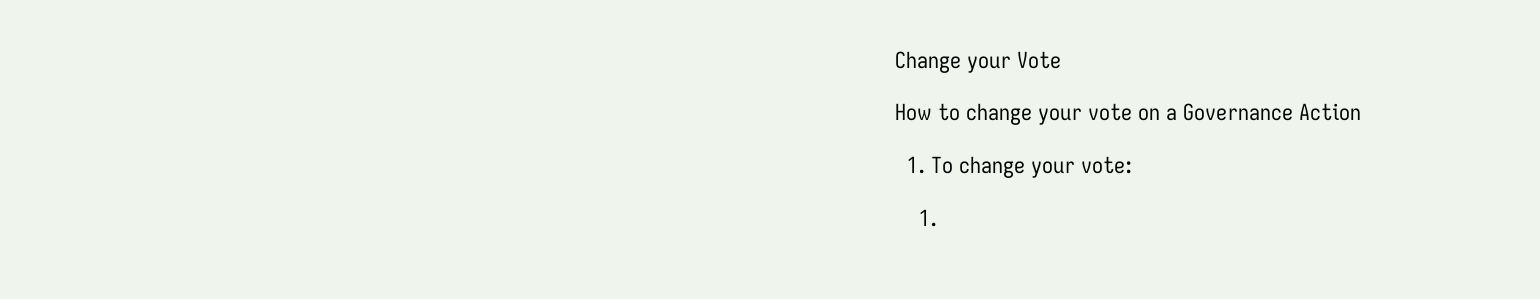Change your Vote

How to change your vote on a Governance Action

  1. To change your vote:

    1.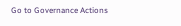Go to Governance Actions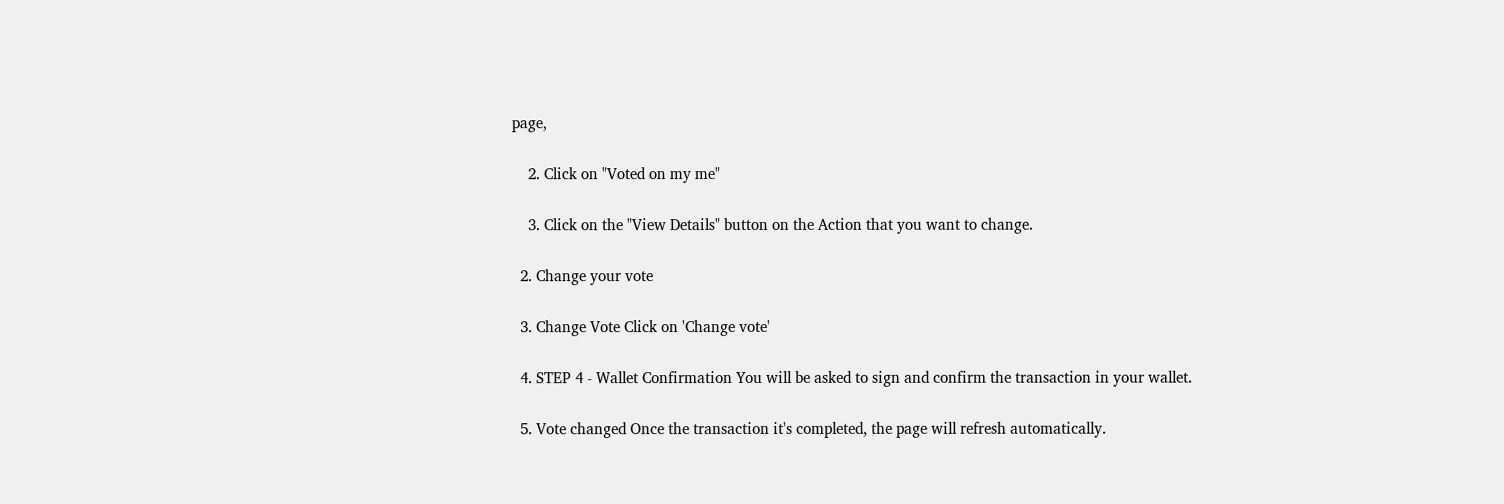page,

    2. Click on "Voted on my me"

    3. Click on the "View Details" button on the Action that you want to change.

  2. Change your vote

  3. Change Vote Click on 'Change vote'

  4. STEP 4 - Wallet Confirmation You will be asked to sign and confirm the transaction in your wallet.

  5. Vote changed Once the transaction it's completed, the page will refresh automatically.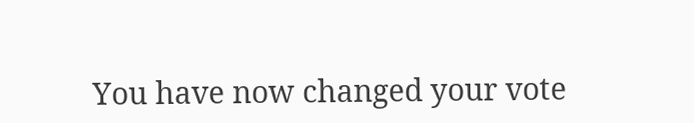You have now changed your vote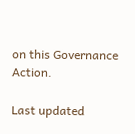on this Governance Action.

Last updated